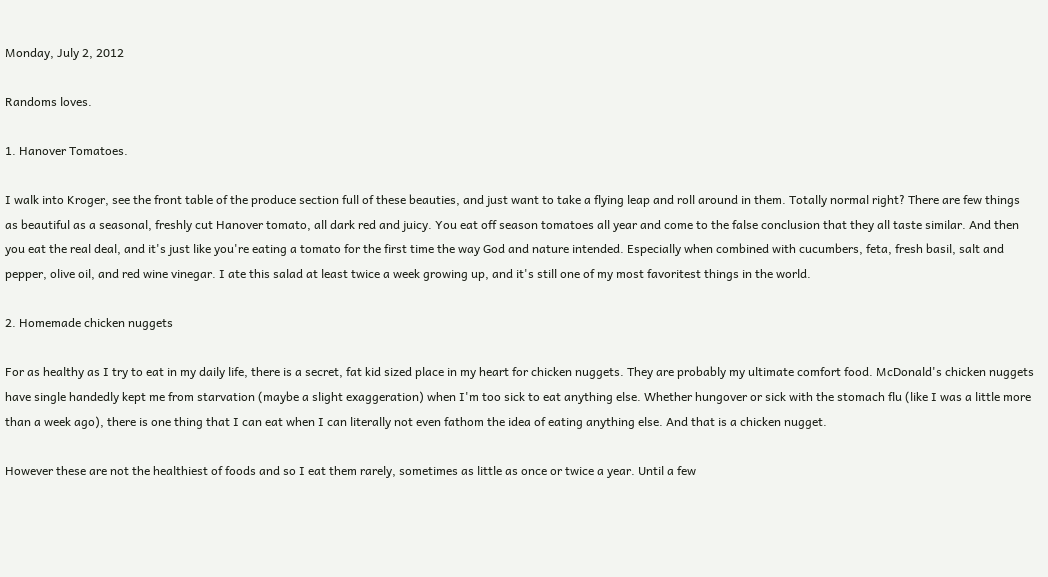Monday, July 2, 2012

Randoms loves.

1. Hanover Tomatoes.

I walk into Kroger, see the front table of the produce section full of these beauties, and just want to take a flying leap and roll around in them. Totally normal right? There are few things as beautiful as a seasonal, freshly cut Hanover tomato, all dark red and juicy. You eat off season tomatoes all year and come to the false conclusion that they all taste similar. And then you eat the real deal, and it's just like you're eating a tomato for the first time the way God and nature intended. Especially when combined with cucumbers, feta, fresh basil, salt and pepper, olive oil, and red wine vinegar. I ate this salad at least twice a week growing up, and it's still one of my most favoritest things in the world.

2. Homemade chicken nuggets

For as healthy as I try to eat in my daily life, there is a secret, fat kid sized place in my heart for chicken nuggets. They are probably my ultimate comfort food. McDonald's chicken nuggets have single handedly kept me from starvation (maybe a slight exaggeration) when I'm too sick to eat anything else. Whether hungover or sick with the stomach flu (like I was a little more than a week ago), there is one thing that I can eat when I can literally not even fathom the idea of eating anything else. And that is a chicken nugget.

However these are not the healthiest of foods and so I eat them rarely, sometimes as little as once or twice a year. Until a few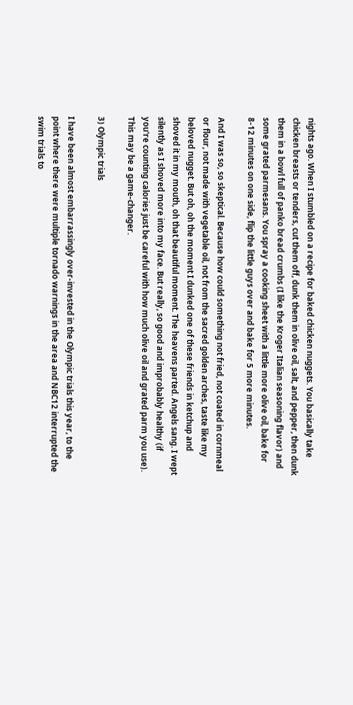nights ago. When I stumbled on a recipe for baked chicken nuggets. You basically take chicken breasts or tenders, cut them off, dunk them in olive oil, salt, and pepper, then dunk them in a bowl full of panko bread crumbs (I like the Kroger Italian seasoning flavor) and some grated parmesans. You spray a cooking sheet with a little more olive oil, bake for 8-12 minutes on one side, flip the little guys over and bake for 5 more minutes.

And I was so, so skeptical. Because how could something not fried, not coated in cornmeal or flour, not made with vegetable oil, not from the sacred golden arches, taste like my beloved nugget. But oh, oh the moment I dunked one of these friends in ketchup and shoved it in my mouth, oh that beautiful moment. The heavens parted. Angels sang. I wept silently as I shoved more into my face. But really, so good and improbably healthy (if you're counting calories just be careful with how much olive oil and grated parm you use). This may be a game-changer.

3) Olympic trials

I have been almost embarrassingly over-invested in the Olympic trials this year, to the point where there were multiple tornado warnings in the area and NBC12 interrupted the swim trials to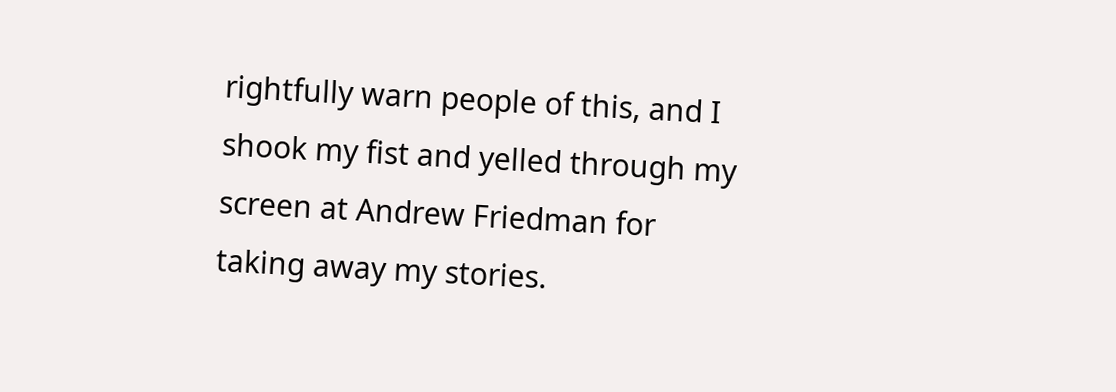rightfully warn people of this, and I shook my fist and yelled through my screen at Andrew Friedman for taking away my stories.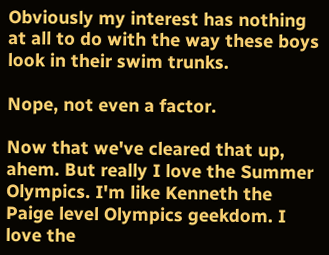Obviously my interest has nothing at all to do with the way these boys look in their swim trunks.

Nope, not even a factor.

Now that we've cleared that up, ahem. But really I love the Summer Olympics. I'm like Kenneth the Paige level Olympics geekdom. I love the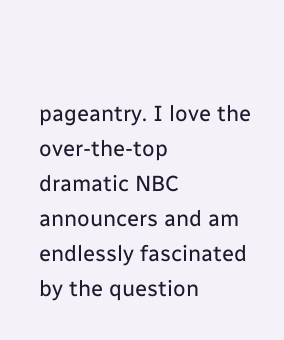pageantry. I love the over-the-top dramatic NBC announcers and am endlessly fascinated by the question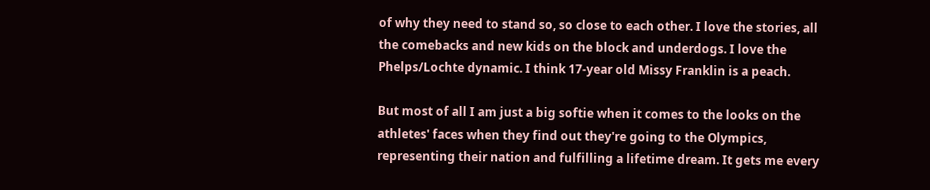of why they need to stand so, so close to each other. I love the stories, all the comebacks and new kids on the block and underdogs. I love the Phelps/Lochte dynamic. I think 17-year old Missy Franklin is a peach.

But most of all I am just a big softie when it comes to the looks on the athletes' faces when they find out they're going to the Olympics, representing their nation and fulfilling a lifetime dream. It gets me every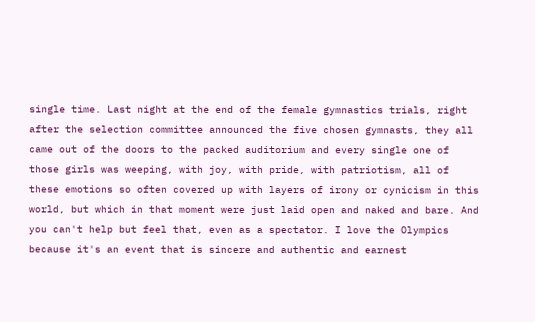single time. Last night at the end of the female gymnastics trials, right after the selection committee announced the five chosen gymnasts, they all came out of the doors to the packed auditorium and every single one of those girls was weeping, with joy, with pride, with patriotism, all of these emotions so often covered up with layers of irony or cynicism in this world, but which in that moment were just laid open and naked and bare. And you can't help but feel that, even as a spectator. I love the Olympics because it's an event that is sincere and authentic and earnest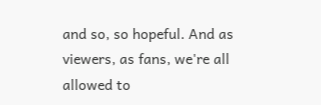and so, so hopeful. And as viewers, as fans, we're all allowed to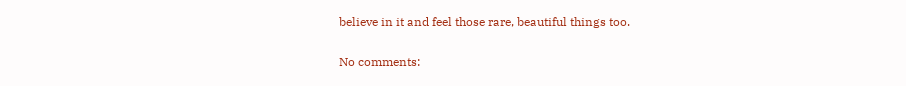believe in it and feel those rare, beautiful things too.

No comments: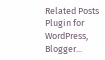Related Posts Plugin for WordPress, Blogger...